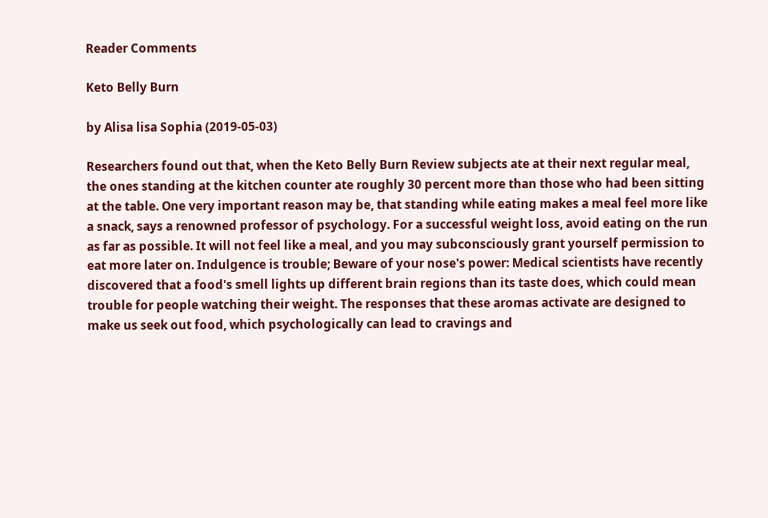Reader Comments

Keto Belly Burn

by Alisa lisa Sophia (2019-05-03)

Researchers found out that, when the Keto Belly Burn Review subjects ate at their next regular meal, the ones standing at the kitchen counter ate roughly 30 percent more than those who had been sitting at the table. One very important reason may be, that standing while eating makes a meal feel more like a snack, says a renowned professor of psychology. For a successful weight loss, avoid eating on the run as far as possible. It will not feel like a meal, and you may subconsciously grant yourself permission to eat more later on. Indulgence is trouble; Beware of your nose's power: Medical scientists have recently discovered that a food's smell lights up different brain regions than its taste does, which could mean trouble for people watching their weight. The responses that these aromas activate are designed to make us seek out food, which psychologically can lead to cravings and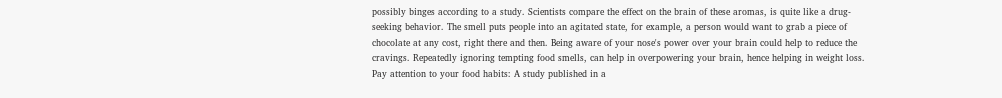possibly binges according to a study. Scientists compare the effect on the brain of these aromas, is quite like a drug-seeking behavior. The smell puts people into an agitated state, for example, a person would want to grab a piece of chocolate at any cost, right there and then. Being aware of your nose's power over your brain could help to reduce the cravings. Repeatedly ignoring tempting food smells, can help in overpowering your brain, hence helping in weight loss. Pay attention to your food habits: A study published in a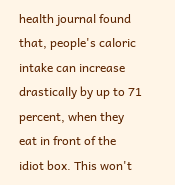health journal found that, people's caloric intake can increase drastically by up to 71 percent, when they eat in front of the idiot box. This won't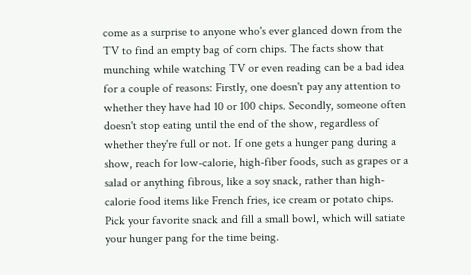come as a surprise to anyone who's ever glanced down from the TV to find an empty bag of corn chips. The facts show that munching while watching TV or even reading can be a bad idea for a couple of reasons: Firstly, one doesn't pay any attention to whether they have had 10 or 100 chips. Secondly, someone often doesn't stop eating until the end of the show, regardless of whether they're full or not. If one gets a hunger pang during a show, reach for low-calorie, high-fiber foods, such as grapes or a salad or anything fibrous, like a soy snack, rather than high-calorie food items like French fries, ice cream or potato chips. Pick your favorite snack and fill a small bowl, which will satiate your hunger pang for the time being.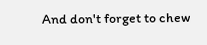And don't forget to chew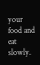your food and eat slowly.